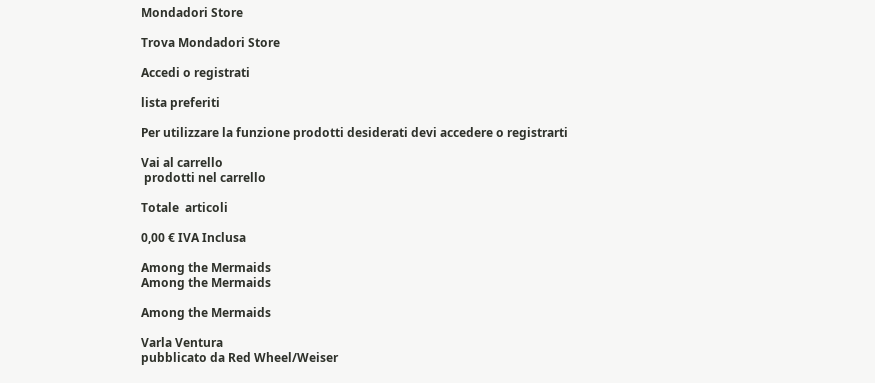Mondadori Store

Trova Mondadori Store

Accedi o registrati

lista preferiti

Per utilizzare la funzione prodotti desiderati devi accedere o registrarti

Vai al carrello
 prodotti nel carrello

Totale  articoli

0,00 € IVA Inclusa

Among the Mermaids
Among the Mermaids

Among the Mermaids

Varla Ventura
pubblicato da Red Wheel/Weiser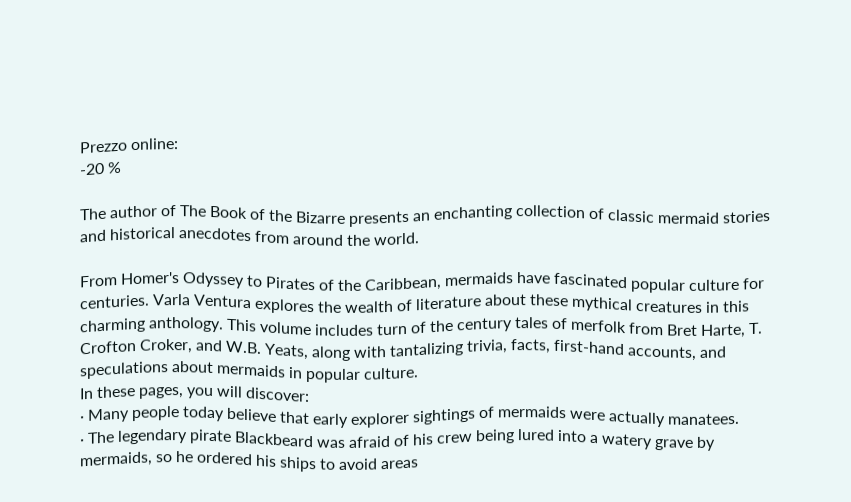Prezzo online:
-20 %

The author of The Book of the Bizarre presents an enchanting collection of classic mermaid stories and historical anecdotes from around the world.

From Homer's Odyssey to Pirates of the Caribbean, mermaids have fascinated popular culture for centuries. Varla Ventura explores the wealth of literature about these mythical creatures in this charming anthology. This volume includes turn of the century tales of merfolk from Bret Harte, T. Crofton Croker, and W.B. Yeats, along with tantalizing trivia, facts, first-hand accounts, and speculations about mermaids in popular culture.
In these pages, you will discover:
· Many people today believe that early explorer sightings of mermaids were actually manatees.
· The legendary pirate Blackbeard was afraid of his crew being lured into a watery grave by mermaids, so he ordered his ships to avoid areas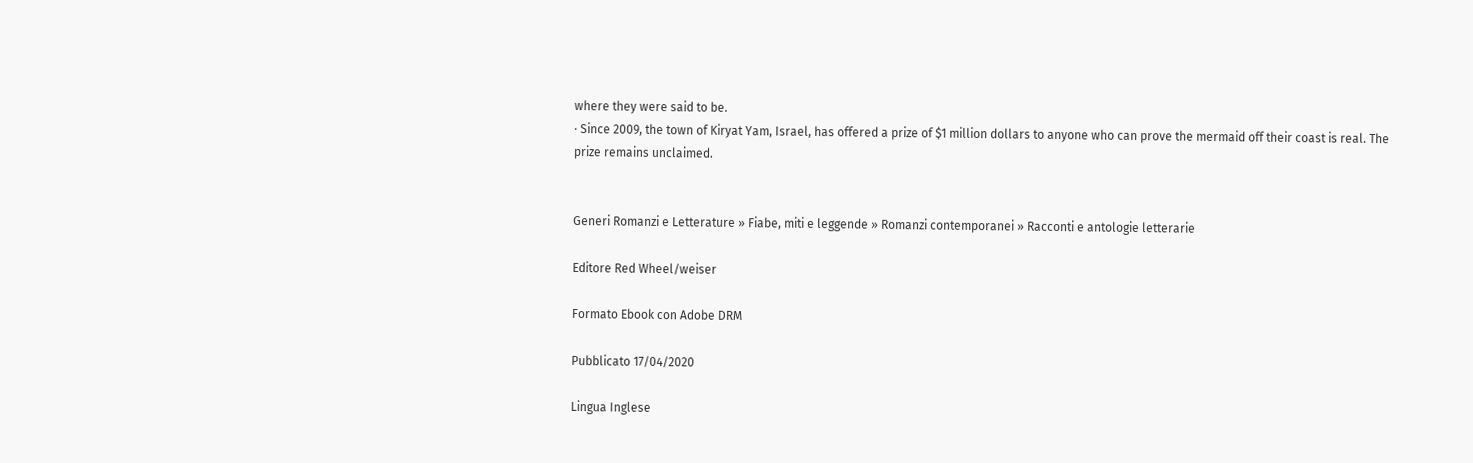where they were said to be.
· Since 2009, the town of Kiryat Yam, Israel, has offered a prize of $1 million dollars to anyone who can prove the mermaid off their coast is real. The prize remains unclaimed.


Generi Romanzi e Letterature » Fiabe, miti e leggende » Romanzi contemporanei » Racconti e antologie letterarie

Editore Red Wheel/weiser

Formato Ebook con Adobe DRM

Pubblicato 17/04/2020

Lingua Inglese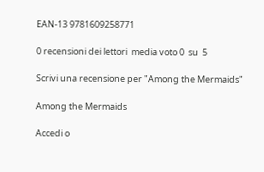EAN-13 9781609258771

0 recensioni dei lettori  media voto 0  su  5

Scrivi una recensione per "Among the Mermaids"

Among the Mermaids

Accedi o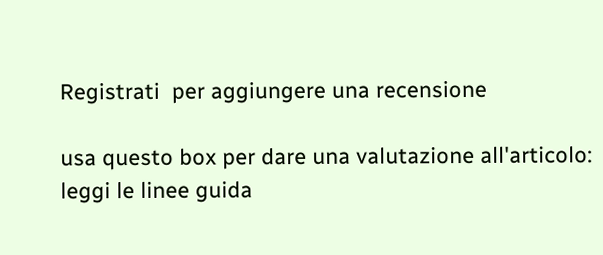Registrati  per aggiungere una recensione

usa questo box per dare una valutazione all'articolo: leggi le linee guida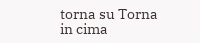torna su Torna in cima